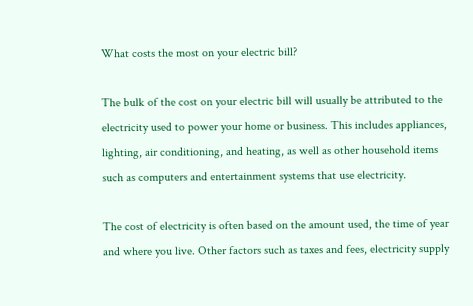What costs the most on your electric bill?

The bulk of the cost on your electric bill will usually be attributed to the electricity used to power your home or business. This includes appliances, lighting, air conditioning, and heating, as well as other household items such as computers and entertainment systems that use electricity.

The cost of electricity is often based on the amount used, the time of year and where you live. Other factors such as taxes and fees, electricity supply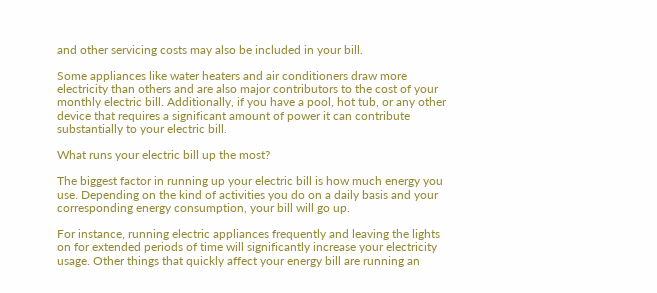and other servicing costs may also be included in your bill.

Some appliances like water heaters and air conditioners draw more electricity than others and are also major contributors to the cost of your monthly electric bill. Additionally, if you have a pool, hot tub, or any other device that requires a significant amount of power it can contribute substantially to your electric bill.

What runs your electric bill up the most?

The biggest factor in running up your electric bill is how much energy you use. Depending on the kind of activities you do on a daily basis and your corresponding energy consumption, your bill will go up.

For instance, running electric appliances frequently and leaving the lights on for extended periods of time will significantly increase your electricity usage. Other things that quickly affect your energy bill are running an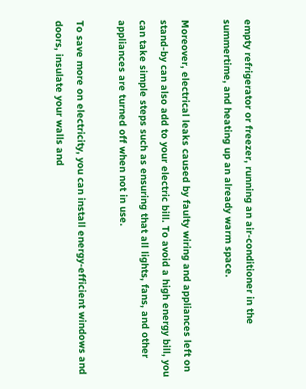empty refrigerator or freezer, running an air-conditioner in the summertime, and heating up an already warm space.

Moreover, electrical leaks caused by faulty wiring and appliances left on stand-by can also add to your electric bill. To avoid a high energy bill, you can take simple steps such as ensuring that all lights, fans, and other appliances are turned off when not in use.

To save more on electricity, you can install energy-efficient windows and doors, insulate your walls and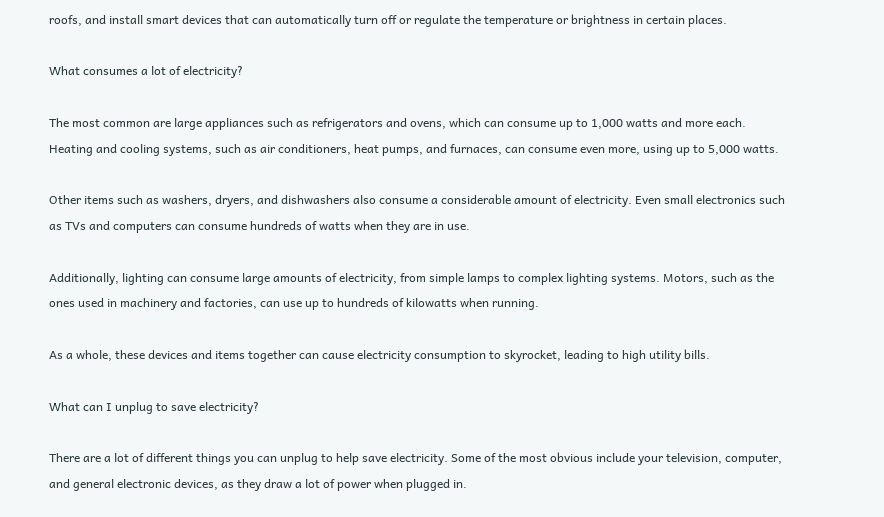roofs, and install smart devices that can automatically turn off or regulate the temperature or brightness in certain places.

What consumes a lot of electricity?

The most common are large appliances such as refrigerators and ovens, which can consume up to 1,000 watts and more each. Heating and cooling systems, such as air conditioners, heat pumps, and furnaces, can consume even more, using up to 5,000 watts.

Other items such as washers, dryers, and dishwashers also consume a considerable amount of electricity. Even small electronics such as TVs and computers can consume hundreds of watts when they are in use.

Additionally, lighting can consume large amounts of electricity, from simple lamps to complex lighting systems. Motors, such as the ones used in machinery and factories, can use up to hundreds of kilowatts when running.

As a whole, these devices and items together can cause electricity consumption to skyrocket, leading to high utility bills.

What can I unplug to save electricity?

There are a lot of different things you can unplug to help save electricity. Some of the most obvious include your television, computer, and general electronic devices, as they draw a lot of power when plugged in.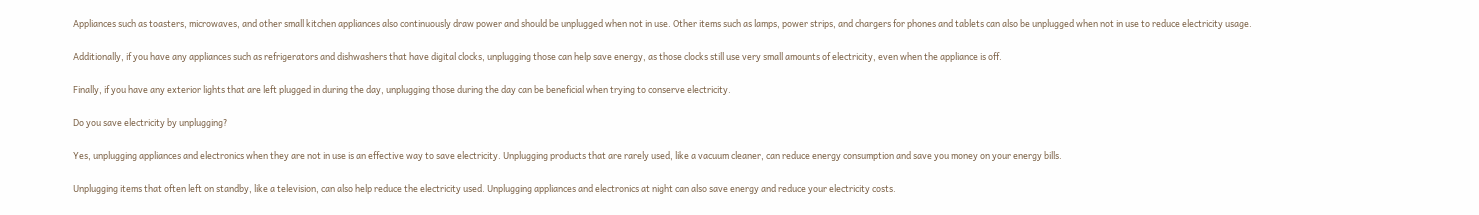Appliances such as toasters, microwaves, and other small kitchen appliances also continuously draw power and should be unplugged when not in use. Other items such as lamps, power strips, and chargers for phones and tablets can also be unplugged when not in use to reduce electricity usage.

Additionally, if you have any appliances such as refrigerators and dishwashers that have digital clocks, unplugging those can help save energy, as those clocks still use very small amounts of electricity, even when the appliance is off.

Finally, if you have any exterior lights that are left plugged in during the day, unplugging those during the day can be beneficial when trying to conserve electricity.

Do you save electricity by unplugging?

Yes, unplugging appliances and electronics when they are not in use is an effective way to save electricity. Unplugging products that are rarely used, like a vacuum cleaner, can reduce energy consumption and save you money on your energy bills.

Unplugging items that often left on standby, like a television, can also help reduce the electricity used. Unplugging appliances and electronics at night can also save energy and reduce your electricity costs.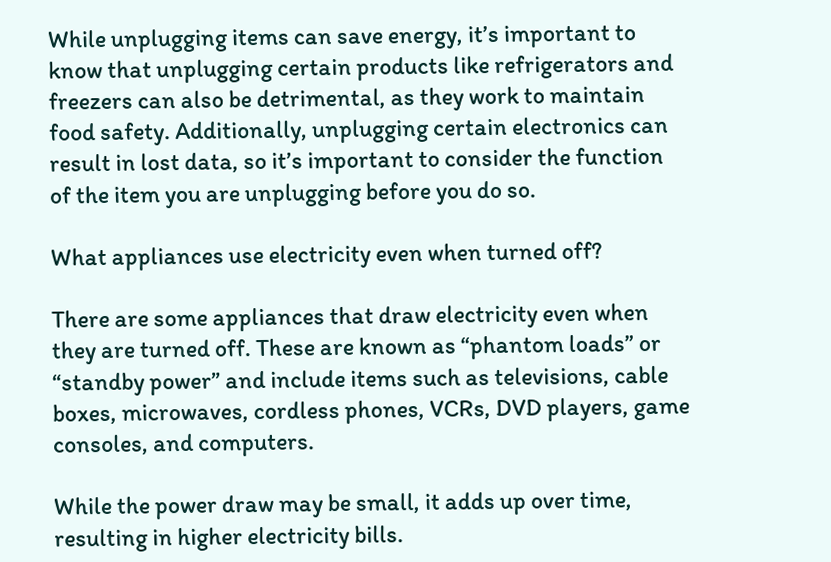While unplugging items can save energy, it’s important to know that unplugging certain products like refrigerators and freezers can also be detrimental, as they work to maintain food safety. Additionally, unplugging certain electronics can result in lost data, so it’s important to consider the function of the item you are unplugging before you do so.

What appliances use electricity even when turned off?

There are some appliances that draw electricity even when they are turned off. These are known as “phantom loads” or “standby power” and include items such as televisions, cable boxes, microwaves, cordless phones, VCRs, DVD players, game consoles, and computers.

While the power draw may be small, it adds up over time, resulting in higher electricity bills.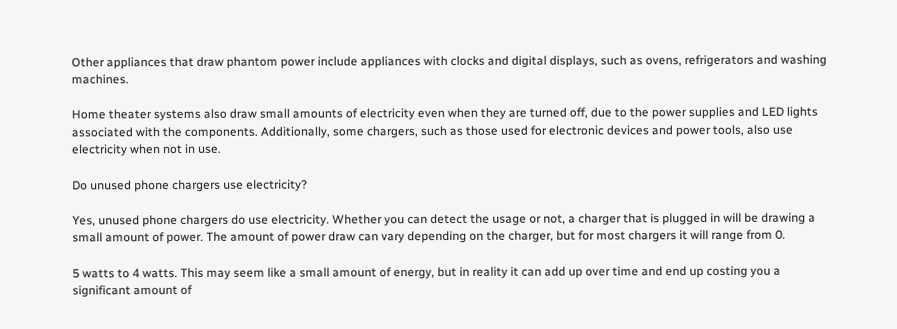Other appliances that draw phantom power include appliances with clocks and digital displays, such as ovens, refrigerators and washing machines.

Home theater systems also draw small amounts of electricity even when they are turned off, due to the power supplies and LED lights associated with the components. Additionally, some chargers, such as those used for electronic devices and power tools, also use electricity when not in use.

Do unused phone chargers use electricity?

Yes, unused phone chargers do use electricity. Whether you can detect the usage or not, a charger that is plugged in will be drawing a small amount of power. The amount of power draw can vary depending on the charger, but for most chargers it will range from 0.

5 watts to 4 watts. This may seem like a small amount of energy, but in reality it can add up over time and end up costing you a significant amount of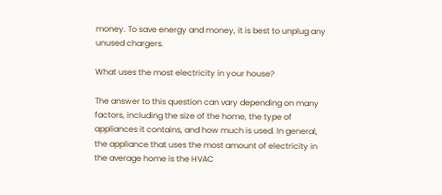money. To save energy and money, it is best to unplug any unused chargers.

What uses the most electricity in your house?

The answer to this question can vary depending on many factors, including the size of the home, the type of appliances it contains, and how much is used. In general, the appliance that uses the most amount of electricity in the average home is the HVAC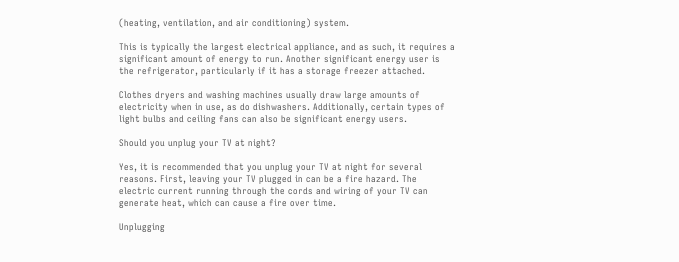(heating, ventilation, and air conditioning) system.

This is typically the largest electrical appliance, and as such, it requires a significant amount of energy to run. Another significant energy user is the refrigerator, particularly if it has a storage freezer attached.

Clothes dryers and washing machines usually draw large amounts of electricity when in use, as do dishwashers. Additionally, certain types of light bulbs and ceiling fans can also be significant energy users.

Should you unplug your TV at night?

Yes, it is recommended that you unplug your TV at night for several reasons. First, leaving your TV plugged in can be a fire hazard. The electric current running through the cords and wiring of your TV can generate heat, which can cause a fire over time.

Unplugging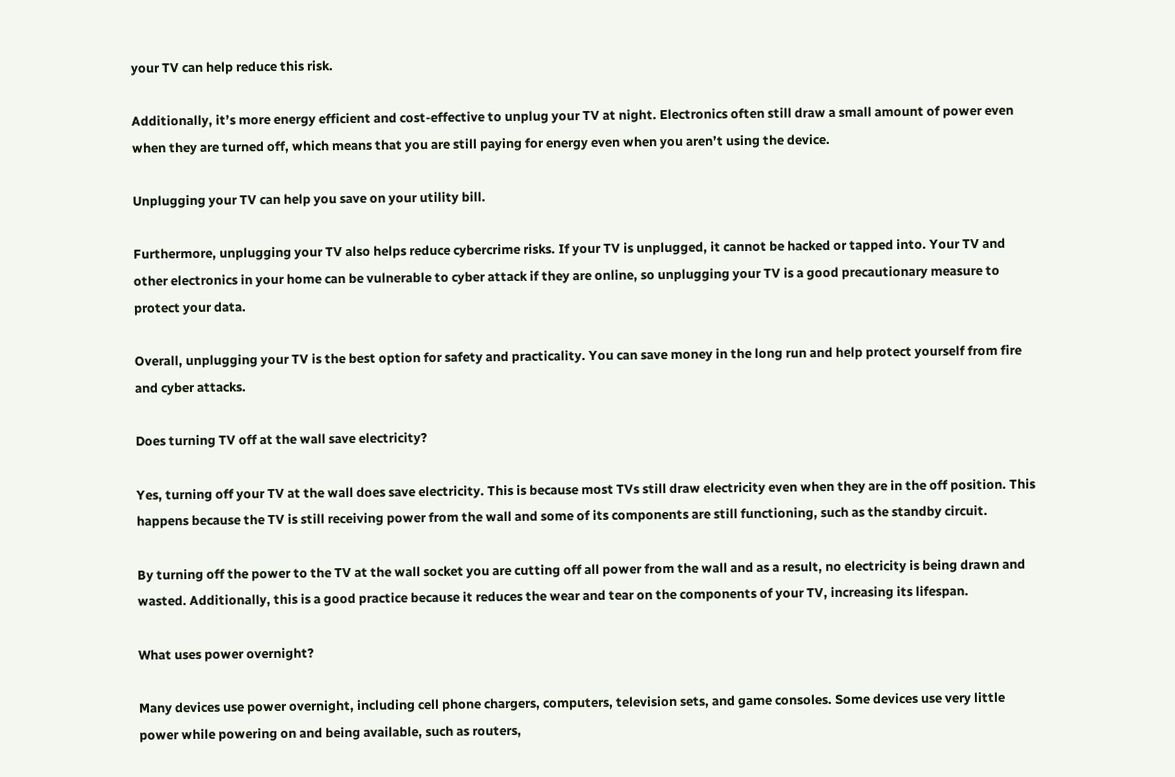your TV can help reduce this risk.

Additionally, it’s more energy efficient and cost-effective to unplug your TV at night. Electronics often still draw a small amount of power even when they are turned off, which means that you are still paying for energy even when you aren’t using the device.

Unplugging your TV can help you save on your utility bill.

Furthermore, unplugging your TV also helps reduce cybercrime risks. If your TV is unplugged, it cannot be hacked or tapped into. Your TV and other electronics in your home can be vulnerable to cyber attack if they are online, so unplugging your TV is a good precautionary measure to protect your data.

Overall, unplugging your TV is the best option for safety and practicality. You can save money in the long run and help protect yourself from fire and cyber attacks.

Does turning TV off at the wall save electricity?

Yes, turning off your TV at the wall does save electricity. This is because most TVs still draw electricity even when they are in the off position. This happens because the TV is still receiving power from the wall and some of its components are still functioning, such as the standby circuit.

By turning off the power to the TV at the wall socket you are cutting off all power from the wall and as a result, no electricity is being drawn and wasted. Additionally, this is a good practice because it reduces the wear and tear on the components of your TV, increasing its lifespan.

What uses power overnight?

Many devices use power overnight, including cell phone chargers, computers, television sets, and game consoles. Some devices use very little power while powering on and being available, such as routers,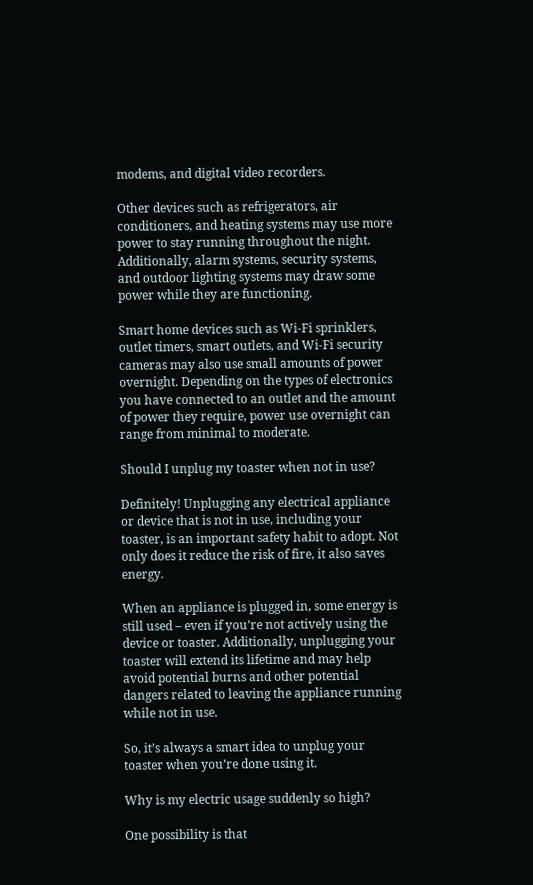modems, and digital video recorders.

Other devices such as refrigerators, air conditioners, and heating systems may use more power to stay running throughout the night. Additionally, alarm systems, security systems, and outdoor lighting systems may draw some power while they are functioning.

Smart home devices such as Wi-Fi sprinklers, outlet timers, smart outlets, and Wi-Fi security cameras may also use small amounts of power overnight. Depending on the types of electronics you have connected to an outlet and the amount of power they require, power use overnight can range from minimal to moderate.

Should I unplug my toaster when not in use?

Definitely! Unplugging any electrical appliance or device that is not in use, including your toaster, is an important safety habit to adopt. Not only does it reduce the risk of fire, it also saves energy.

When an appliance is plugged in, some energy is still used – even if you’re not actively using the device or toaster. Additionally, unplugging your toaster will extend its lifetime and may help avoid potential burns and other potential dangers related to leaving the appliance running while not in use.

So, it’s always a smart idea to unplug your toaster when you’re done using it.

Why is my electric usage suddenly so high?

One possibility is that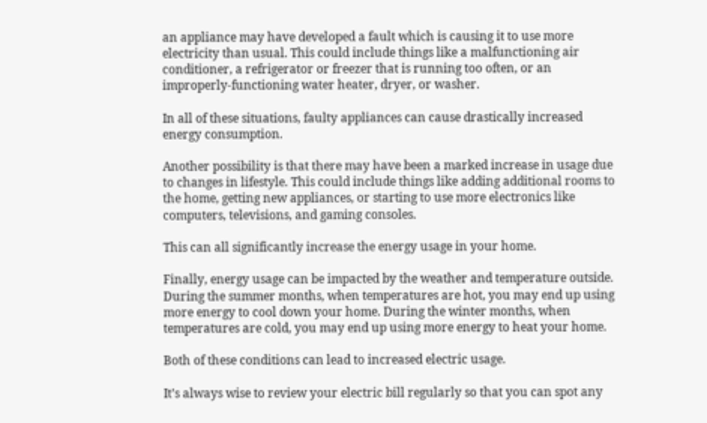an appliance may have developed a fault which is causing it to use more electricity than usual. This could include things like a malfunctioning air conditioner, a refrigerator or freezer that is running too often, or an improperly-functioning water heater, dryer, or washer.

In all of these situations, faulty appliances can cause drastically increased energy consumption.

Another possibility is that there may have been a marked increase in usage due to changes in lifestyle. This could include things like adding additional rooms to the home, getting new appliances, or starting to use more electronics like computers, televisions, and gaming consoles.

This can all significantly increase the energy usage in your home.

Finally, energy usage can be impacted by the weather and temperature outside. During the summer months, when temperatures are hot, you may end up using more energy to cool down your home. During the winter months, when temperatures are cold, you may end up using more energy to heat your home.

Both of these conditions can lead to increased electric usage.

It’s always wise to review your electric bill regularly so that you can spot any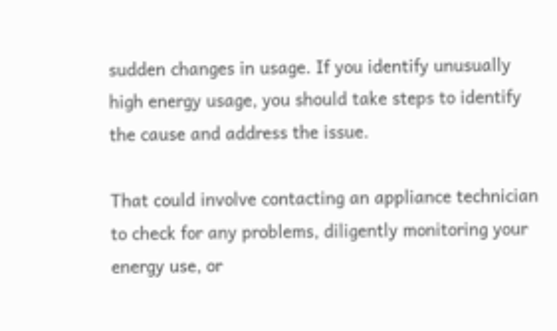sudden changes in usage. If you identify unusually high energy usage, you should take steps to identify the cause and address the issue.

That could involve contacting an appliance technician to check for any problems, diligently monitoring your energy use, or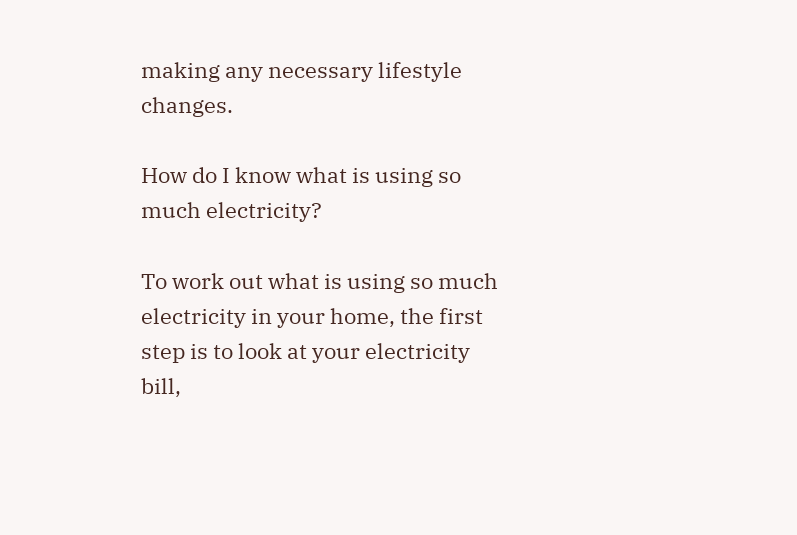making any necessary lifestyle changes.

How do I know what is using so much electricity?

To work out what is using so much electricity in your home, the first step is to look at your electricity bill,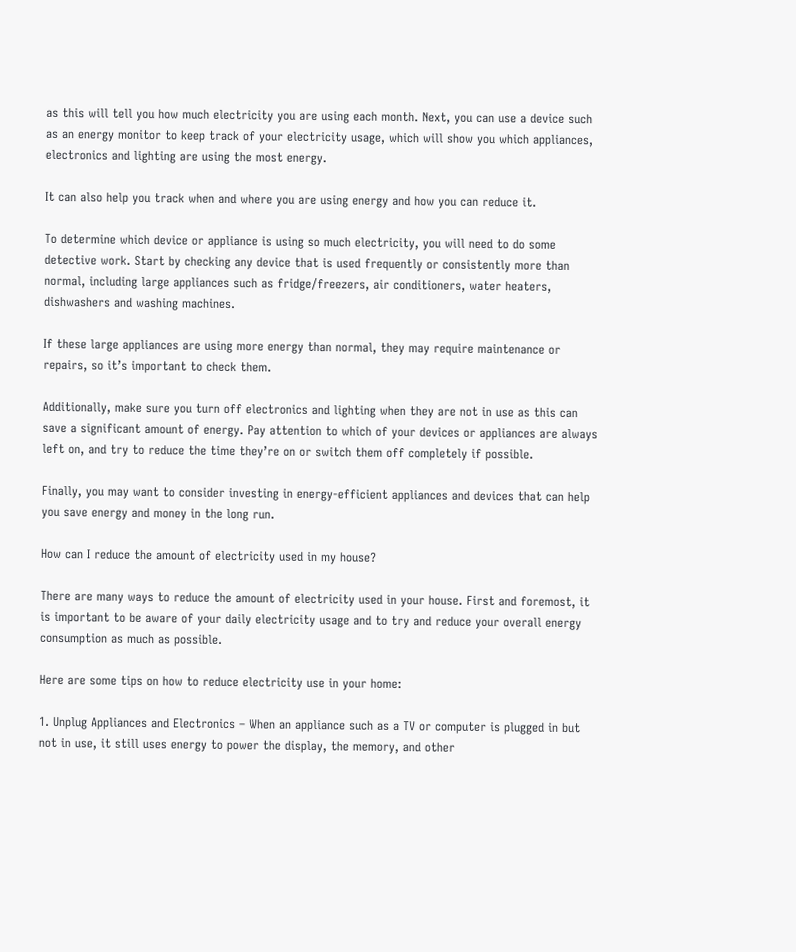as this will tell you how much electricity you are using each month. Next, you can use a device such as an energy monitor to keep track of your electricity usage, which will show you which appliances, electronics and lighting are using the most energy.

It can also help you track when and where you are using energy and how you can reduce it.

To determine which device or appliance is using so much electricity, you will need to do some detective work. Start by checking any device that is used frequently or consistently more than normal, including large appliances such as fridge/freezers, air conditioners, water heaters, dishwashers and washing machines.

If these large appliances are using more energy than normal, they may require maintenance or repairs, so it’s important to check them.

Additionally, make sure you turn off electronics and lighting when they are not in use as this can save a significant amount of energy. Pay attention to which of your devices or appliances are always left on, and try to reduce the time they’re on or switch them off completely if possible.

Finally, you may want to consider investing in energy-efficient appliances and devices that can help you save energy and money in the long run.

How can I reduce the amount of electricity used in my house?

There are many ways to reduce the amount of electricity used in your house. First and foremost, it is important to be aware of your daily electricity usage and to try and reduce your overall energy consumption as much as possible.

Here are some tips on how to reduce electricity use in your home:

1. Unplug Appliances and Electronics – When an appliance such as a TV or computer is plugged in but not in use, it still uses energy to power the display, the memory, and other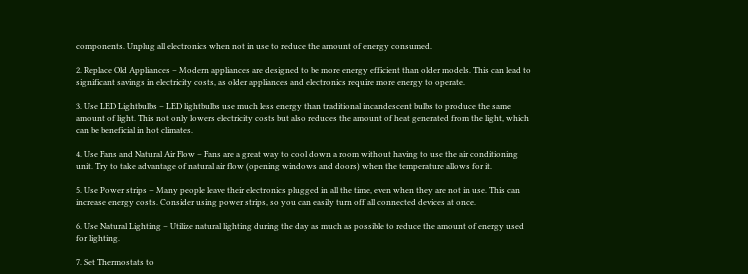components. Unplug all electronics when not in use to reduce the amount of energy consumed.

2. Replace Old Appliances – Modern appliances are designed to be more energy efficient than older models. This can lead to significant savings in electricity costs, as older appliances and electronics require more energy to operate.

3. Use LED Lightbulbs – LED lightbulbs use much less energy than traditional incandescent bulbs to produce the same amount of light. This not only lowers electricity costs but also reduces the amount of heat generated from the light, which can be beneficial in hot climates.

4. Use Fans and Natural Air Flow – Fans are a great way to cool down a room without having to use the air conditioning unit. Try to take advantage of natural air flow (opening windows and doors) when the temperature allows for it.

5. Use Power strips – Many people leave their electronics plugged in all the time, even when they are not in use. This can increase energy costs. Consider using power strips, so you can easily turn off all connected devices at once.

6. Use Natural Lighting – Utilize natural lighting during the day as much as possible to reduce the amount of energy used for lighting.

7. Set Thermostats to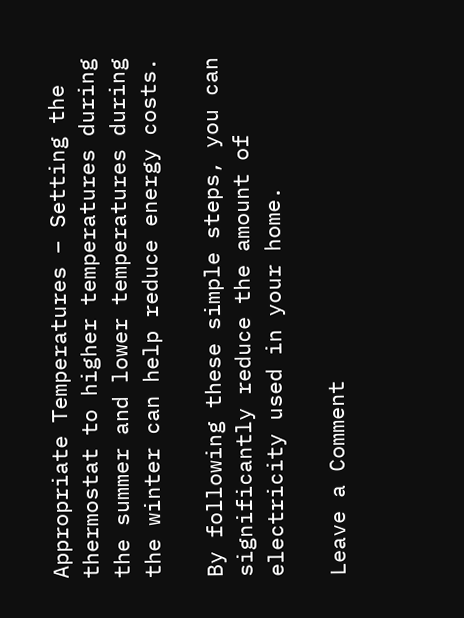Appropriate Temperatures – Setting the thermostat to higher temperatures during the summer and lower temperatures during the winter can help reduce energy costs.

By following these simple steps, you can significantly reduce the amount of electricity used in your home.

Leave a Comment